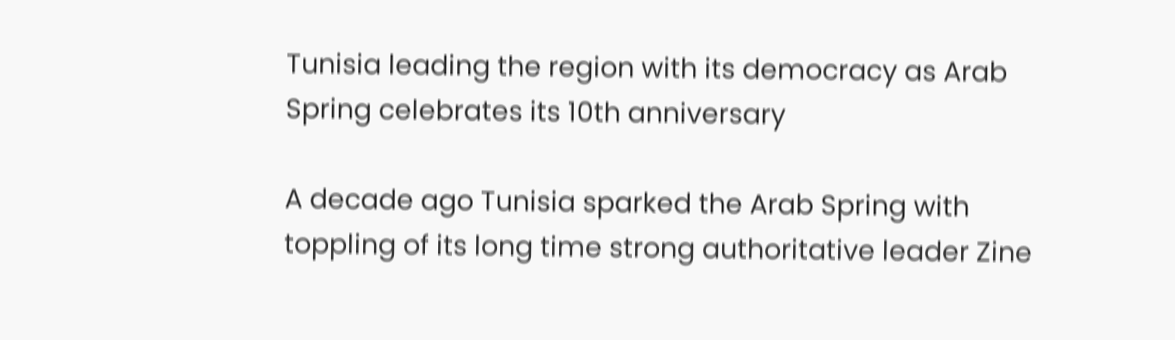Tunisia leading the region with its democracy as Arab Spring celebrates its 10th anniversary

A decade ago Tunisia sparked the Arab Spring with toppling of its long time strong authoritative leader Zine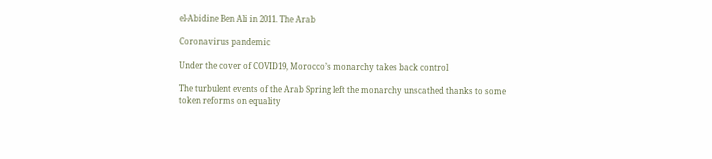el-Abidine Ben Ali in 2011. The Arab

Coronavirus pandemic

Under the cover of COVID19, Morocco’s monarchy takes back control

The turbulent events of the Arab Spring left the monarchy unscathed thanks to some token reforms on equality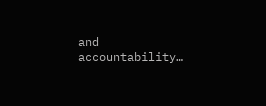and accountability…